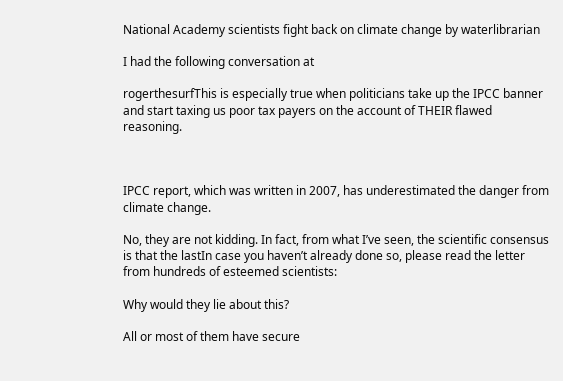National Academy scientists fight back on climate change by waterlibrarian

I had the following conversation at

rogerthesurfThis is especially true when politicians take up the IPCC banner and start taxing us poor tax payers on the account of THEIR flawed reasoning.



IPCC report, which was written in 2007, has underestimated the danger from climate change.

No, they are not kidding. In fact, from what I’ve seen, the scientific consensus is that the lastIn case you haven’t already done so, please read the letter from hundreds of esteemed scientists:

Why would they lie about this?

All or most of them have secure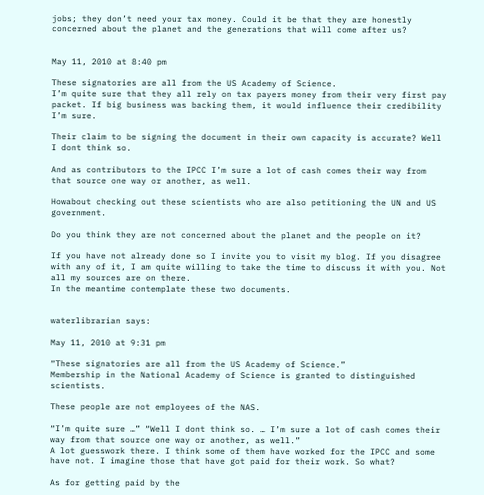jobs; they don’t need your tax money. Could it be that they are honestly concerned about the planet and the generations that will come after us?


May 11, 2010 at 8:40 pm

These signatories are all from the US Academy of Science.
I’m quite sure that they all rely on tax payers money from their very first pay packet. If big business was backing them, it would influence their credibility I’m sure.

Their claim to be signing the document in their own capacity is accurate? Well I dont think so.

And as contributors to the IPCC I’m sure a lot of cash comes their way from that source one way or another, as well.

Howabout checking out these scientists who are also petitioning the UN and US government.

Do you think they are not concerned about the planet and the people on it?

If you have not already done so I invite you to visit my blog. If you disagree with any of it, I am quite willing to take the time to discuss it with you. Not all my sources are on there.
In the meantime contemplate these two documents.


waterlibrarian says:

May 11, 2010 at 9:31 pm

“These signatories are all from the US Academy of Science.”
Membership in the National Academy of Science is granted to distinguished scientists.

These people are not employees of the NAS.

“I’m quite sure …” “Well I dont think so. … I’m sure a lot of cash comes their way from that source one way or another, as well.”
A lot guesswork there. I think some of them have worked for the IPCC and some have not. I imagine those that have got paid for their work. So what?

As for getting paid by the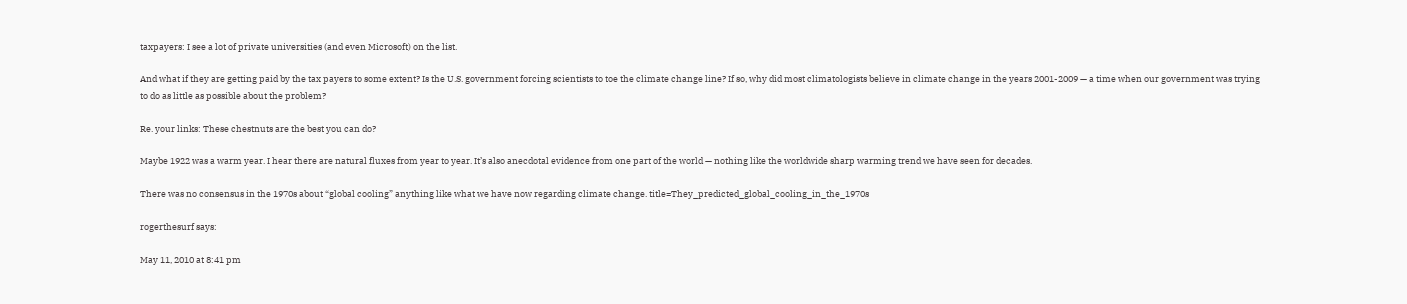taxpayers: I see a lot of private universities (and even Microsoft) on the list.

And what if they are getting paid by the tax payers to some extent? Is the U.S. government forcing scientists to toe the climate change line? If so, why did most climatologists believe in climate change in the years 2001-2009 — a time when our government was trying to do as little as possible about the problem?

Re. your links: These chestnuts are the best you can do?

Maybe 1922 was a warm year. I hear there are natural fluxes from year to year. It’s also anecdotal evidence from one part of the world — nothing like the worldwide sharp warming trend we have seen for decades.

There was no consensus in the 1970s about “global cooling” anything like what we have now regarding climate change. title=They_predicted_global_cooling_in_the_1970s

rogerthesurf says:

May 11, 2010 at 8:41 pm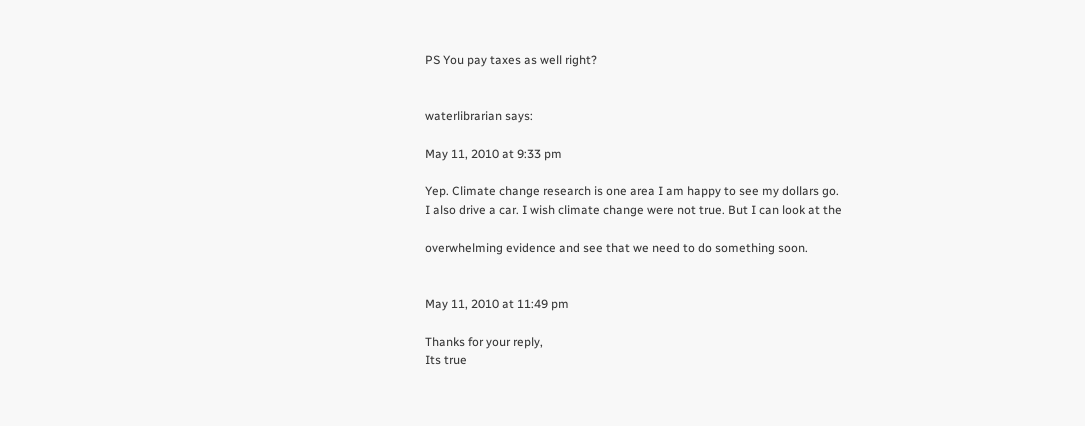PS You pay taxes as well right?


waterlibrarian says:

May 11, 2010 at 9:33 pm

Yep. Climate change research is one area I am happy to see my dollars go.
I also drive a car. I wish climate change were not true. But I can look at the

overwhelming evidence and see that we need to do something soon.


May 11, 2010 at 11:49 pm

Thanks for your reply,
Its true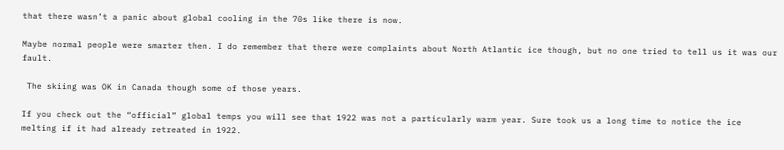that there wasn’t a panic about global cooling in the 70s like there is now.

Maybe normal people were smarter then. I do remember that there were complaints about North Atlantic ice though, but no one tried to tell us it was our fault.

 The skiing was OK in Canada though some of those years.

If you check out the “official” global temps you will see that 1922 was not a particularly warm year. Sure took us a long time to notice the ice melting if it had already retreated in 1922.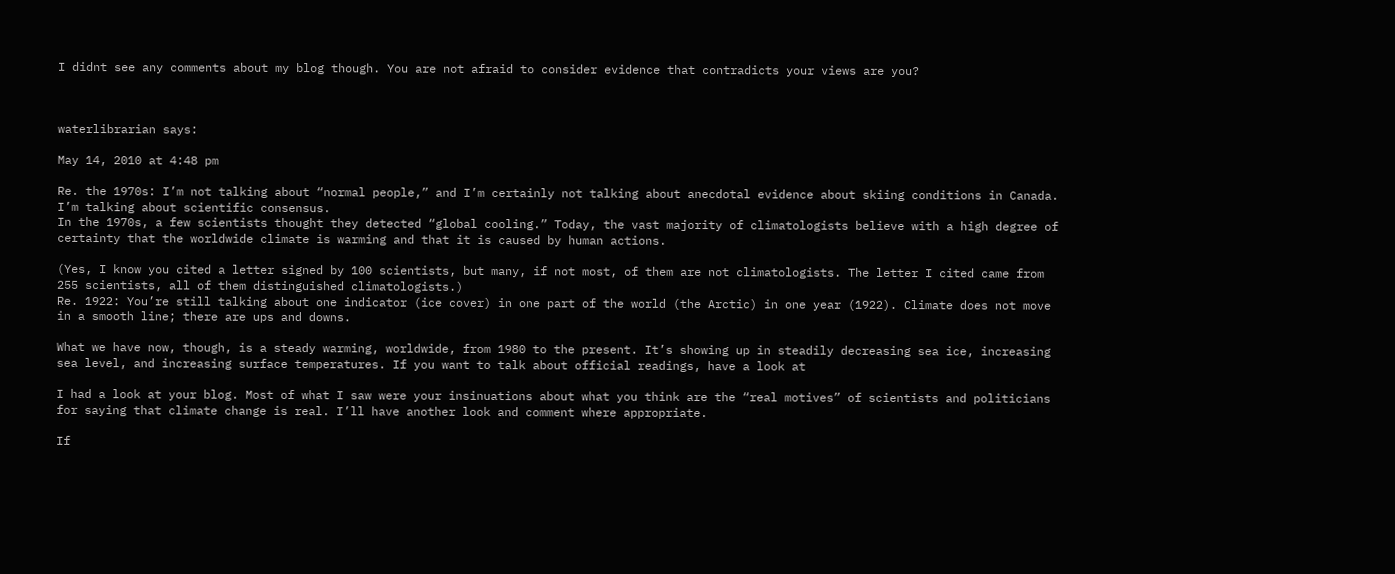I didnt see any comments about my blog though. You are not afraid to consider evidence that contradicts your views are you?



waterlibrarian says:

May 14, 2010 at 4:48 pm

Re. the 1970s: I’m not talking about “normal people,” and I’m certainly not talking about anecdotal evidence about skiing conditions in Canada. I’m talking about scientific consensus.
In the 1970s, a few scientists thought they detected “global cooling.” Today, the vast majority of climatologists believe with a high degree of certainty that the worldwide climate is warming and that it is caused by human actions.

(Yes, I know you cited a letter signed by 100 scientists, but many, if not most, of them are not climatologists. The letter I cited came from 255 scientists, all of them distinguished climatologists.)
Re. 1922: You’re still talking about one indicator (ice cover) in one part of the world (the Arctic) in one year (1922). Climate does not move in a smooth line; there are ups and downs.

What we have now, though, is a steady warming, worldwide, from 1980 to the present. It’s showing up in steadily decreasing sea ice, increasing sea level, and increasing surface temperatures. If you want to talk about official readings, have a look at

I had a look at your blog. Most of what I saw were your insinuations about what you think are the “real motives” of scientists and politicians for saying that climate change is real. I’ll have another look and comment where appropriate.

If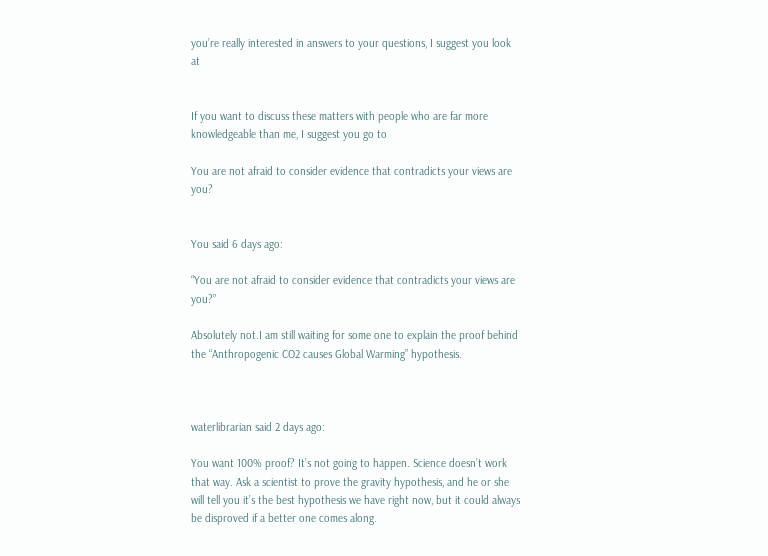you’re really interested in answers to your questions, I suggest you look at


If you want to discuss these matters with people who are far more knowledgeable than me, I suggest you go to

You are not afraid to consider evidence that contradicts your views are you?


You said 6 days ago:

“You are not afraid to consider evidence that contradicts your views are you?”

Absolutely not.I am still waiting for some one to explain the proof behind the “Anthropogenic CO2 causes Global Warming” hypothesis.



waterlibrarian said 2 days ago:

You want 100% proof? It’s not going to happen. Science doesn’t work that way. Ask a scientist to prove the gravity hypothesis, and he or she will tell you it’s the best hypothesis we have right now, but it could always be disproved if a better one comes along.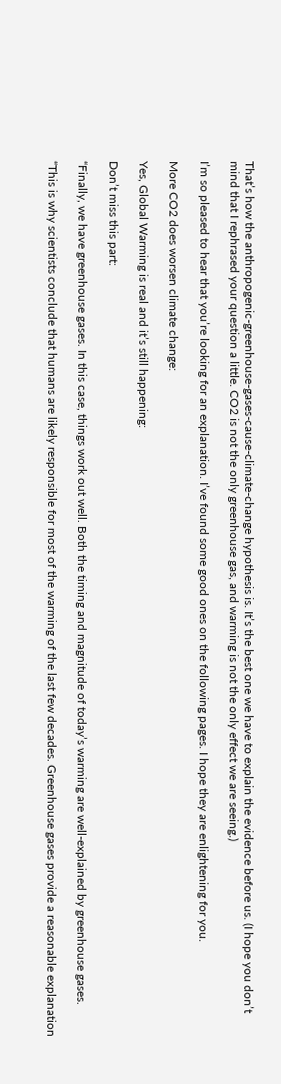That’s how the anthropogenic-greenhouse-gases-cause-climate-change hypothesis is. It’s the best one we have to explain the evidence before us. (I hope you don’t mind that I rephrased your question a little. CO2 is not the only greenhouse gas, and warming is not the only effect we are seeing.)

I’m so pleased to hear that you’re looking for an explanation. I’ve found some good ones on the following pages. I hope they are enlightening for you.

More CO2 does worsen climate change:

Yes, Global Warming is real and it’s still happening:

Don’t miss this part:

“Finally, we have greenhouse gases. In this case, things work out well. Both the timing and magnitude of today’s warming are well-explained by greenhouse gases.

“This is why scientists conclude that humans are likely responsible for most of the warming of the last few decades. Greenhouse gases provide a reasonable explanation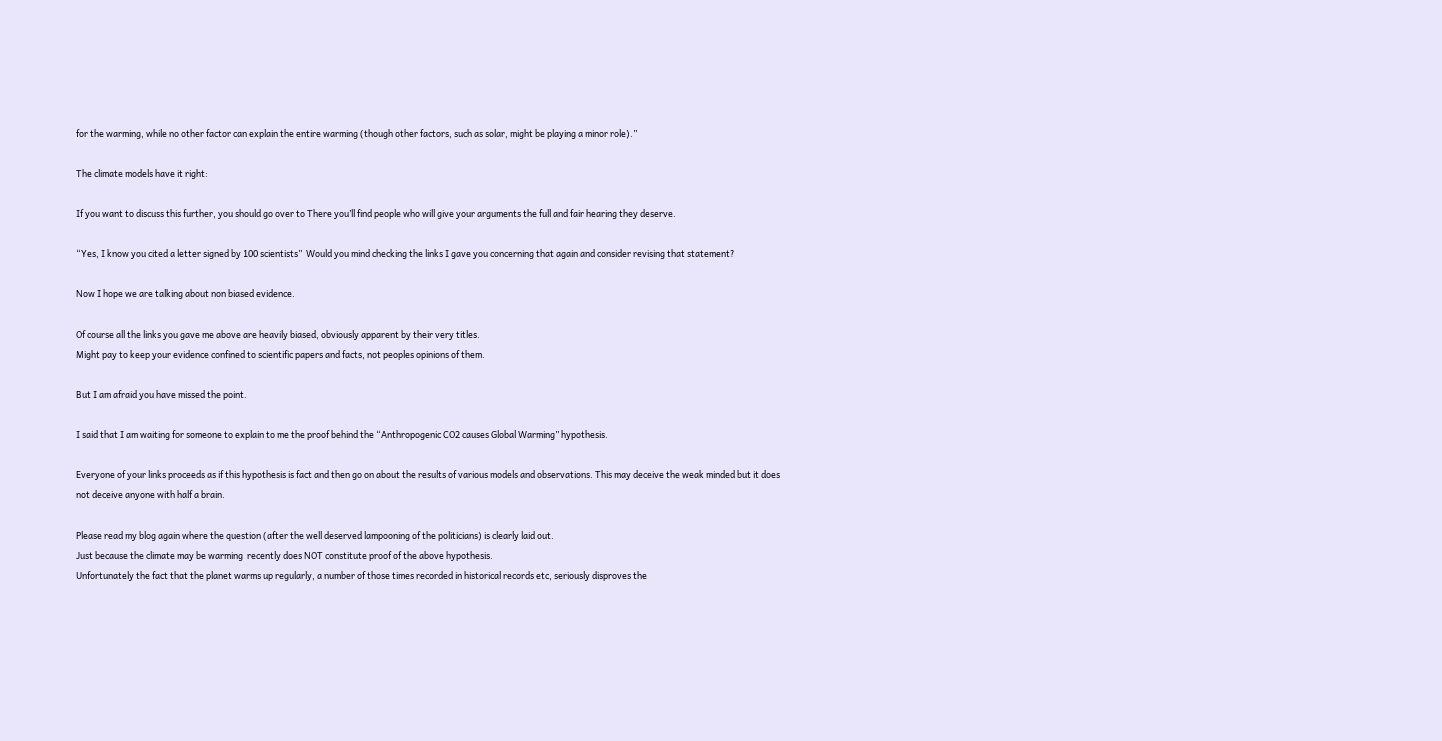for the warming, while no other factor can explain the entire warming (though other factors, such as solar, might be playing a minor role).”

The climate models have it right:

If you want to discuss this further, you should go over to There you’ll find people who will give your arguments the full and fair hearing they deserve.

“Yes, I know you cited a letter signed by 100 scientists”  Would you mind checking the links I gave you concerning that again and consider revising that statement?

Now I hope we are talking about non biased evidence.

Of course all the links you gave me above are heavily biased, obviously apparent by their very titles.
Might pay to keep your evidence confined to scientific papers and facts, not peoples opinions of them.

But I am afraid you have missed the point.

I said that I am waiting for someone to explain to me the proof behind the “Anthropogenic CO2 causes Global Warming” hypothesis.

Everyone of your links proceeds as if this hypothesis is fact and then go on about the results of various models and observations. This may deceive the weak minded but it does not deceive anyone with half a brain.

Please read my blog again where the question (after the well deserved lampooning of the politicians) is clearly laid out.
Just because the climate may be warming  recently does NOT constitute proof of the above hypothesis.
Unfortunately the fact that the planet warms up regularly, a number of those times recorded in historical records etc, seriously disproves the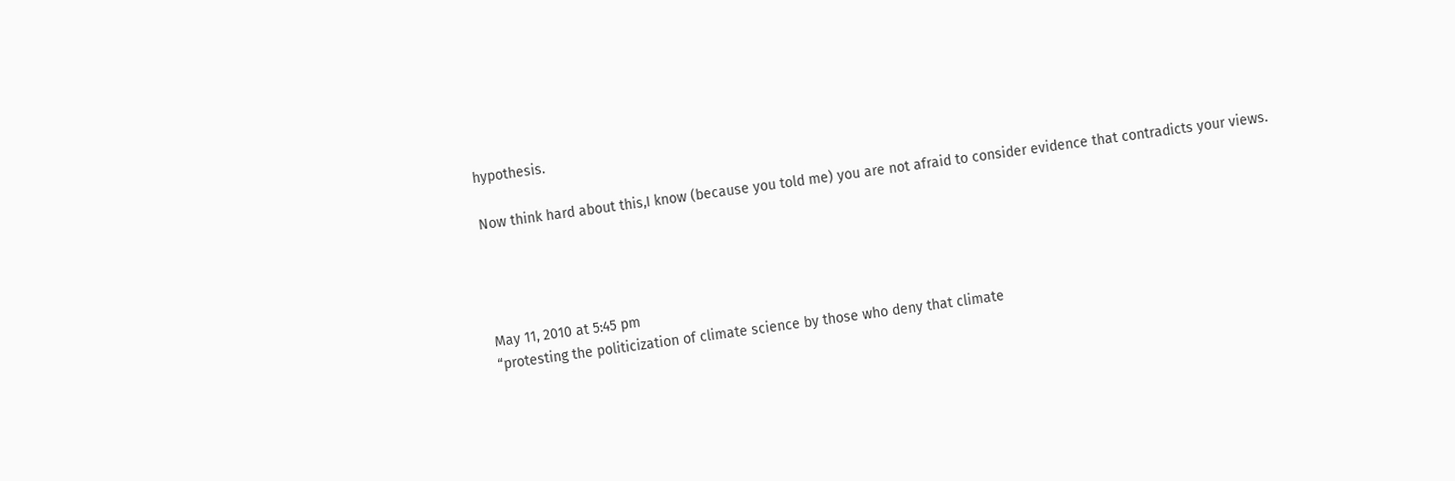hypothesis.

Now think hard about this,I know (because you told me) you are not afraid to consider evidence that contradicts your views.




May 11, 2010 at 5:45 pm
“protesting the politicization of climate science by those who deny that climate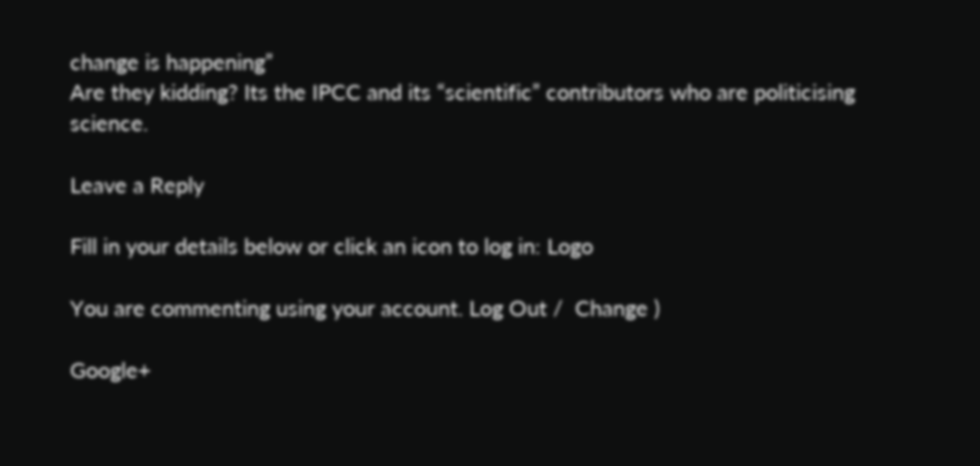change is happening”
Are they kidding? Its the IPCC and its “scientific” contributors who are politicising science.

Leave a Reply

Fill in your details below or click an icon to log in: Logo

You are commenting using your account. Log Out /  Change )

Google+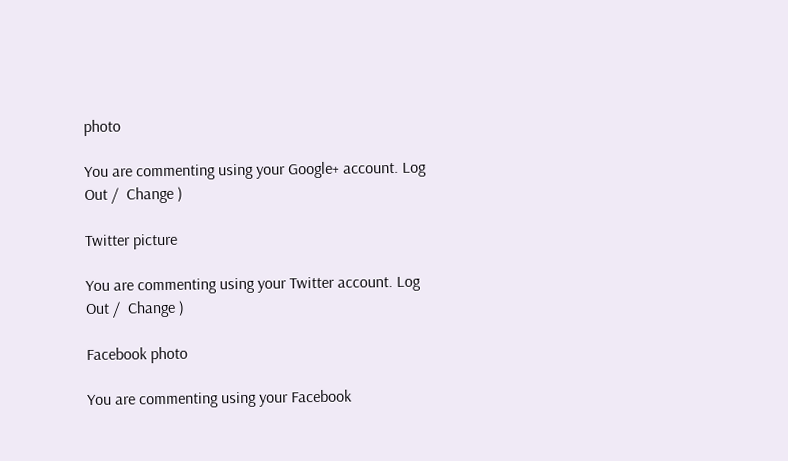photo

You are commenting using your Google+ account. Log Out /  Change )

Twitter picture

You are commenting using your Twitter account. Log Out /  Change )

Facebook photo

You are commenting using your Facebook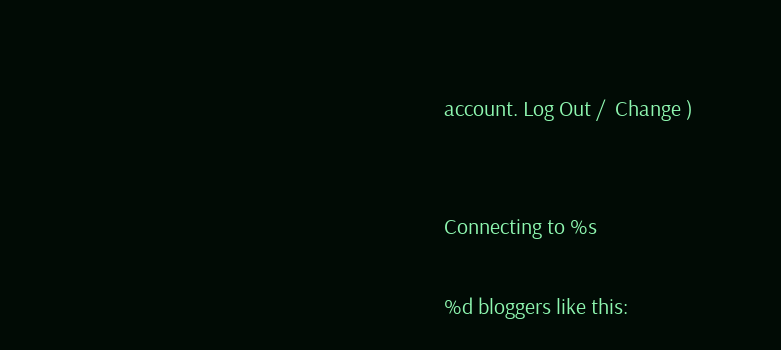account. Log Out /  Change )


Connecting to %s

%d bloggers like this: